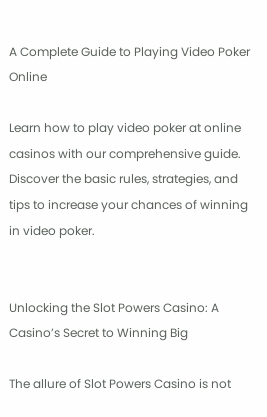A Complete Guide to Playing Video Poker Online

Learn how to play video poker at online casinos with our comprehensive guide. Discover the basic rules, strategies, and tips to increase your chances of winning in video poker.


Unlocking the Slot Powers Casino: A Casino’s Secret to Winning Big

The allure of Slot Powers Casino is not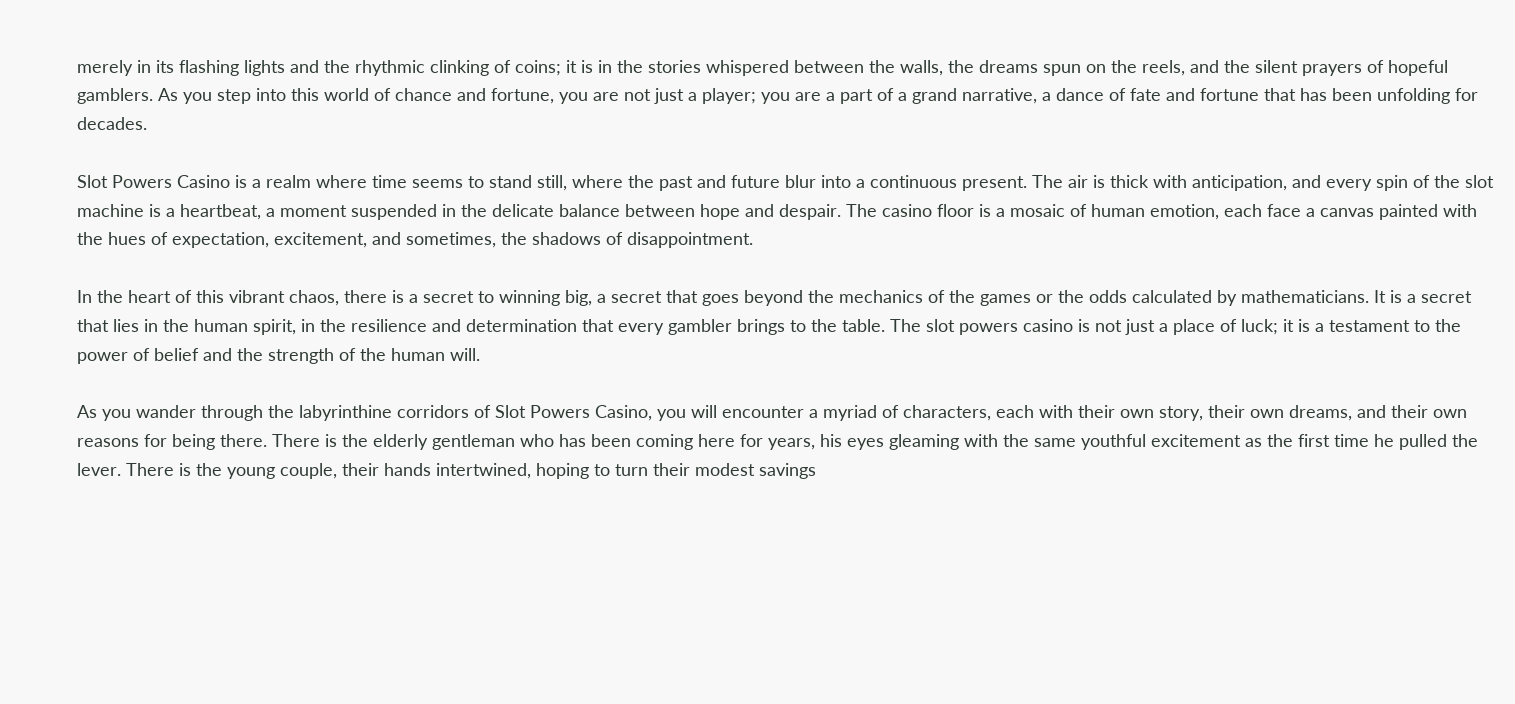merely in its flashing lights and the rhythmic clinking of coins; it is in the stories whispered between the walls, the dreams spun on the reels, and the silent prayers of hopeful gamblers. As you step into this world of chance and fortune, you are not just a player; you are a part of a grand narrative, a dance of fate and fortune that has been unfolding for decades.

Slot Powers Casino is a realm where time seems to stand still, where the past and future blur into a continuous present. The air is thick with anticipation, and every spin of the slot machine is a heartbeat, a moment suspended in the delicate balance between hope and despair. The casino floor is a mosaic of human emotion, each face a canvas painted with the hues of expectation, excitement, and sometimes, the shadows of disappointment.

In the heart of this vibrant chaos, there is a secret to winning big, a secret that goes beyond the mechanics of the games or the odds calculated by mathematicians. It is a secret that lies in the human spirit, in the resilience and determination that every gambler brings to the table. The slot powers casino is not just a place of luck; it is a testament to the power of belief and the strength of the human will.

As you wander through the labyrinthine corridors of Slot Powers Casino, you will encounter a myriad of characters, each with their own story, their own dreams, and their own reasons for being there. There is the elderly gentleman who has been coming here for years, his eyes gleaming with the same youthful excitement as the first time he pulled the lever. There is the young couple, their hands intertwined, hoping to turn their modest savings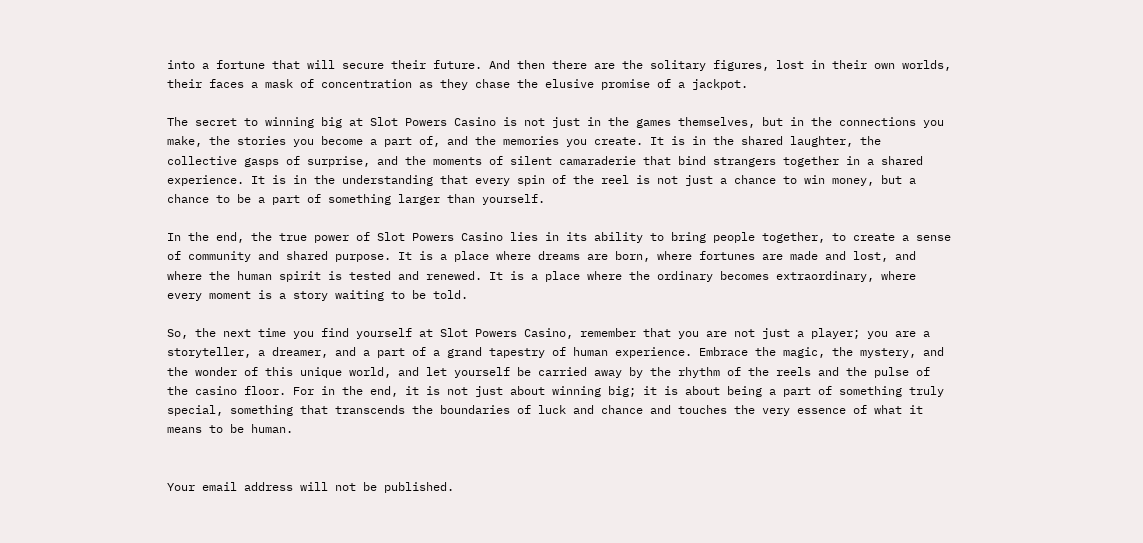into a fortune that will secure their future. And then there are the solitary figures, lost in their own worlds, their faces a mask of concentration as they chase the elusive promise of a jackpot.

The secret to winning big at Slot Powers Casino is not just in the games themselves, but in the connections you make, the stories you become a part of, and the memories you create. It is in the shared laughter, the collective gasps of surprise, and the moments of silent camaraderie that bind strangers together in a shared experience. It is in the understanding that every spin of the reel is not just a chance to win money, but a chance to be a part of something larger than yourself.

In the end, the true power of Slot Powers Casino lies in its ability to bring people together, to create a sense of community and shared purpose. It is a place where dreams are born, where fortunes are made and lost, and where the human spirit is tested and renewed. It is a place where the ordinary becomes extraordinary, where every moment is a story waiting to be told.

So, the next time you find yourself at Slot Powers Casino, remember that you are not just a player; you are a storyteller, a dreamer, and a part of a grand tapestry of human experience. Embrace the magic, the mystery, and the wonder of this unique world, and let yourself be carried away by the rhythm of the reels and the pulse of the casino floor. For in the end, it is not just about winning big; it is about being a part of something truly special, something that transcends the boundaries of luck and chance and touches the very essence of what it means to be human.


Your email address will not be published.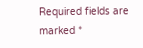Required fields are marked *